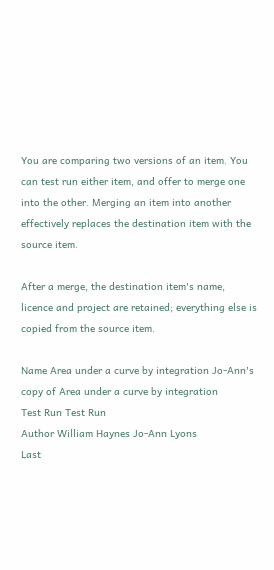You are comparing two versions of an item. You can test run either item, and offer to merge one into the other. Merging an item into another effectively replaces the destination item with the source item.

After a merge, the destination item's name, licence and project are retained; everything else is copied from the source item.

Name Area under a curve by integration Jo-Ann's copy of Area under a curve by integration
Test Run Test Run
Author William Haynes Jo-Ann Lyons
Last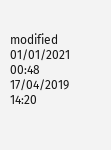modified 01/01/2021 00:48 17/04/2019 14:20